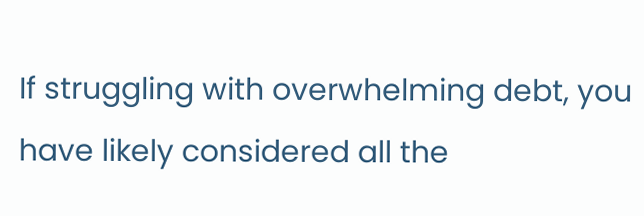If struggling with overwhelming debt, you have likely considered all the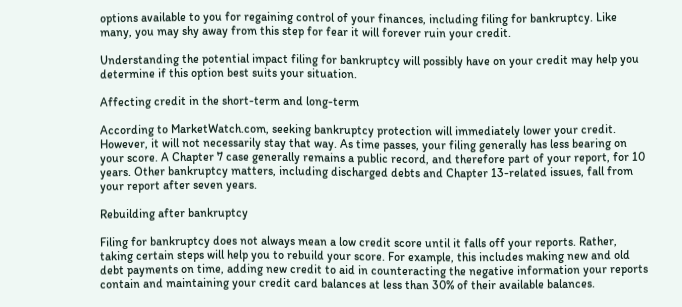options available to you for regaining control of your finances, including filing for bankruptcy. Like many, you may shy away from this step for fear it will forever ruin your credit.

Understanding the potential impact filing for bankruptcy will possibly have on your credit may help you determine if this option best suits your situation.

Affecting credit in the short-term and long-term

According to MarketWatch.com, seeking bankruptcy protection will immediately lower your credit. However, it will not necessarily stay that way. As time passes, your filing generally has less bearing on your score. A Chapter 7 case generally remains a public record, and therefore part of your report, for 10 years. Other bankruptcy matters, including discharged debts and Chapter 13-related issues, fall from your report after seven years.

Rebuilding after bankruptcy

Filing for bankruptcy does not always mean a low credit score until it falls off your reports. Rather, taking certain steps will help you to rebuild your score. For example, this includes making new and old debt payments on time, adding new credit to aid in counteracting the negative information your reports contain and maintaining your credit card balances at less than 30% of their available balances.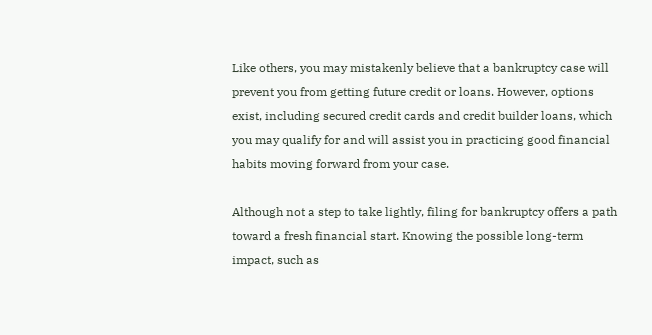Like others, you may mistakenly believe that a bankruptcy case will prevent you from getting future credit or loans. However, options exist, including secured credit cards and credit builder loans, which you may qualify for and will assist you in practicing good financial habits moving forward from your case.

Although not a step to take lightly, filing for bankruptcy offers a path toward a fresh financial start. Knowing the possible long-term impact, such as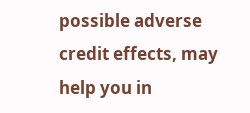possible adverse credit effects, may help you in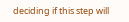deciding if this step will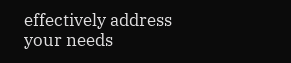effectively address your needs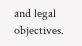and legal objectives.